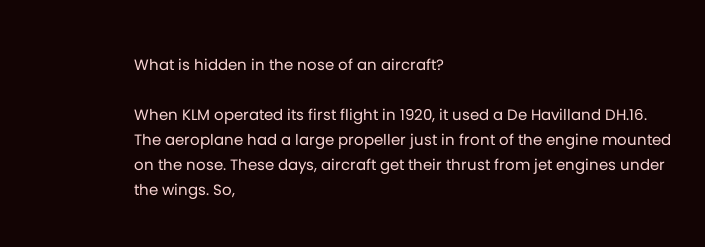What is hidden in the nose of an aircraft?

When KLM operated its first flight in 1920, it used a De Havilland DH.16. The aeroplane had a large propeller just in front of the engine mounted on the nose. These days, aircraft get their thrust from jet engines under the wings. So,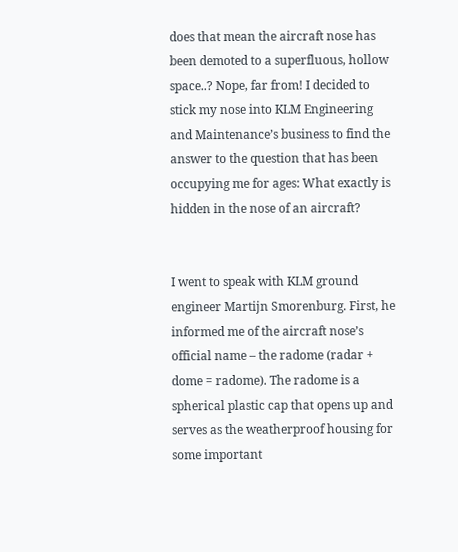does that mean the aircraft nose has been demoted to a superfluous, hollow space..? Nope, far from! I decided to stick my nose into KLM Engineering and Maintenance’s business to find the answer to the question that has been occupying me for ages: What exactly is hidden in the nose of an aircraft?


I went to speak with KLM ground engineer Martijn Smorenburg. First, he informed me of the aircraft nose’s official name – the radome (radar + dome = radome). The radome is a spherical plastic cap that opens up and serves as the weatherproof housing for some important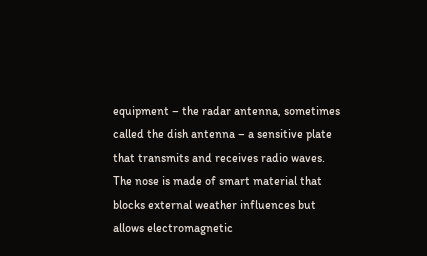equipment – the radar antenna, sometimes called the dish antenna – a sensitive plate that transmits and receives radio waves. The nose is made of smart material that blocks external weather influences but allows electromagnetic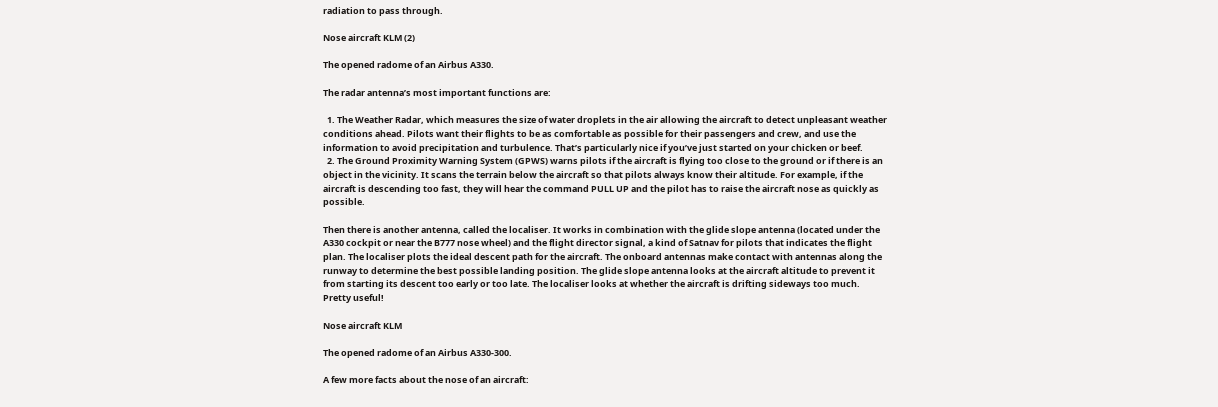radiation to pass through.

Nose aircraft KLM (2)

The opened radome of an Airbus A330.

The radar antenna’s most important functions are:

  1. The Weather Radar, which measures the size of water droplets in the air allowing the aircraft to detect unpleasant weather conditions ahead. Pilots want their flights to be as comfortable as possible for their passengers and crew, and use the information to avoid precipitation and turbulence. That’s particularly nice if you’ve just started on your chicken or beef.
  2. The Ground Proximity Warning System (GPWS) warns pilots if the aircraft is flying too close to the ground or if there is an object in the vicinity. It scans the terrain below the aircraft so that pilots always know their altitude. For example, if the aircraft is descending too fast, they will hear the command PULL UP and the pilot has to raise the aircraft nose as quickly as possible.

Then there is another antenna, called the localiser. It works in combination with the glide slope antenna (located under the A330 cockpit or near the B777 nose wheel) and the flight director signal, a kind of Satnav for pilots that indicates the flight plan. The localiser plots the ideal descent path for the aircraft. The onboard antennas make contact with antennas along the runway to determine the best possible landing position. The glide slope antenna looks at the aircraft altitude to prevent it from starting its descent too early or too late. The localiser looks at whether the aircraft is drifting sideways too much. Pretty useful!

Nose aircraft KLM

The opened radome of an Airbus A330-300.

A few more facts about the nose of an aircraft: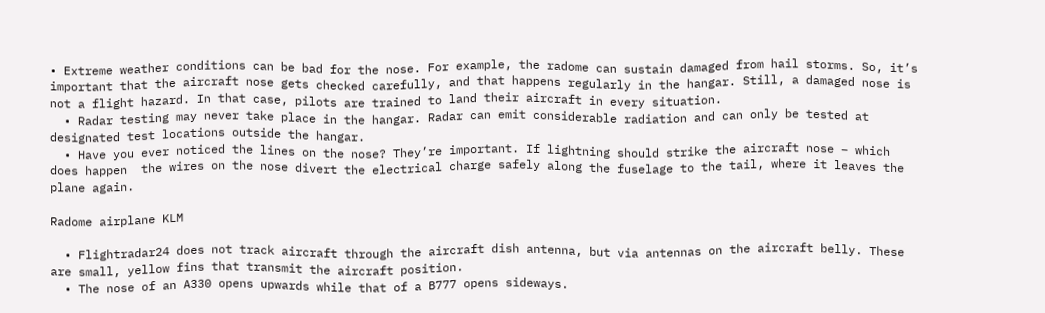• Extreme weather conditions can be bad for the nose. For example, the radome can sustain damaged from hail storms. So, it’s important that the aircraft nose gets checked carefully, and that happens regularly in the hangar. Still, a damaged nose is not a flight hazard. In that case, pilots are trained to land their aircraft in every situation.
  • Radar testing may never take place in the hangar. Radar can emit considerable radiation and can only be tested at designated test locations outside the hangar.
  • Have you ever noticed the lines on the nose? They’re important. If lightning should strike the aircraft nose – which does happen  the wires on the nose divert the electrical charge safely along the fuselage to the tail, where it leaves the plane again.

Radome airplane KLM

  • Flightradar24 does not track aircraft through the aircraft dish antenna, but via antennas on the aircraft belly. These are small, yellow fins that transmit the aircraft position.
  • The nose of an A330 opens upwards while that of a B777 opens sideways.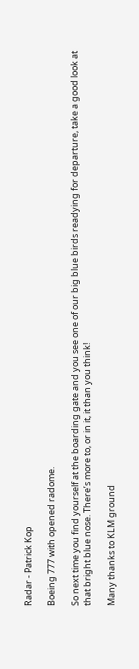Radar - Patrick Kop

Boeing 777 with opened radome.

So next time you find yourself at the boarding gate and you see one of our big blue birds readying for departure, take a good look at that bright blue nose. There’s more to, or in it, it than you think!

Many thanks to KLM ground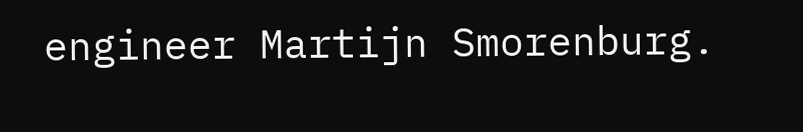engineer Martijn Smorenburg.